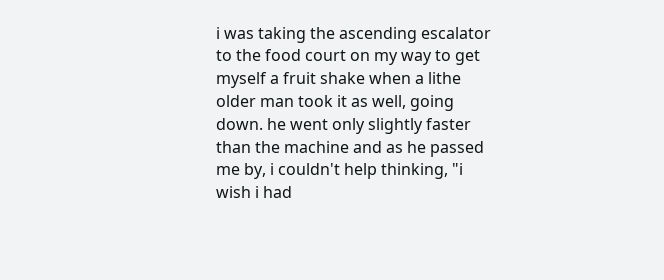i was taking the ascending escalator to the food court on my way to get myself a fruit shake when a lithe older man took it as well, going down. he went only slightly faster than the machine and as he passed me by, i couldn't help thinking, "i wish i had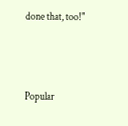done that, too!"



Popular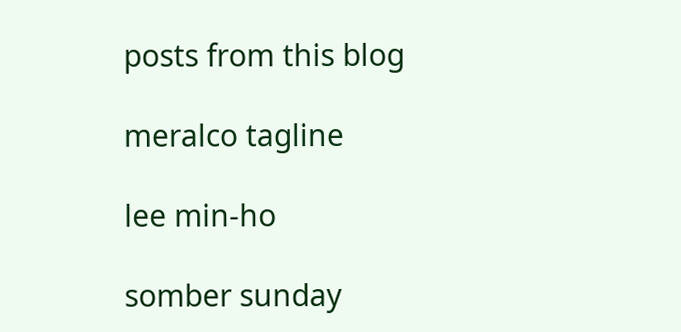posts from this blog

meralco tagline

lee min-ho

somber sunday